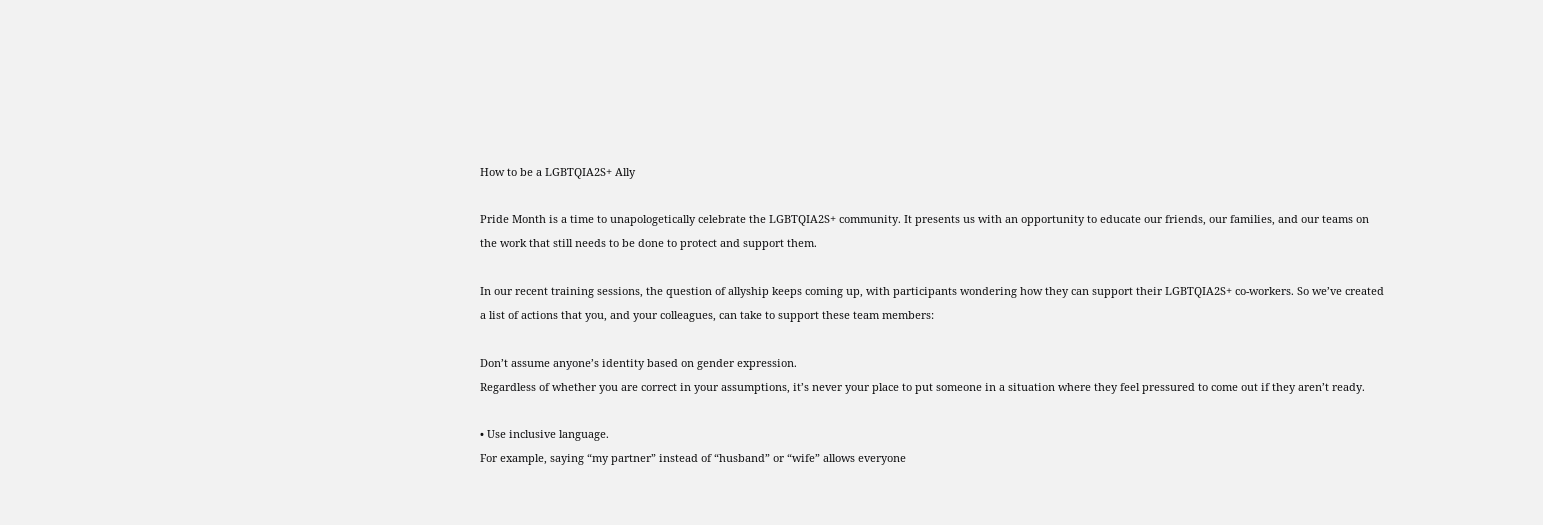How to be a LGBTQIA2S+ Ally

Pride Month is a time to unapologetically celebrate the LGBTQIA2S+ community. It presents us with an opportunity to educate our friends, our families, and our teams on the work that still needs to be done to protect and support them.

In our recent training sessions, the question of allyship keeps coming up, with participants wondering how they can support their LGBTQIA2S+ co-workers. So we’ve created a list of actions that you, and your colleagues, can take to support these team members:

Don’t assume anyone’s identity based on gender expression.
Regardless of whether you are correct in your assumptions, it’s never your place to put someone in a situation where they feel pressured to come out if they aren’t ready.

• Use inclusive language.
For example, saying “my partner” instead of “husband” or “wife” allows everyone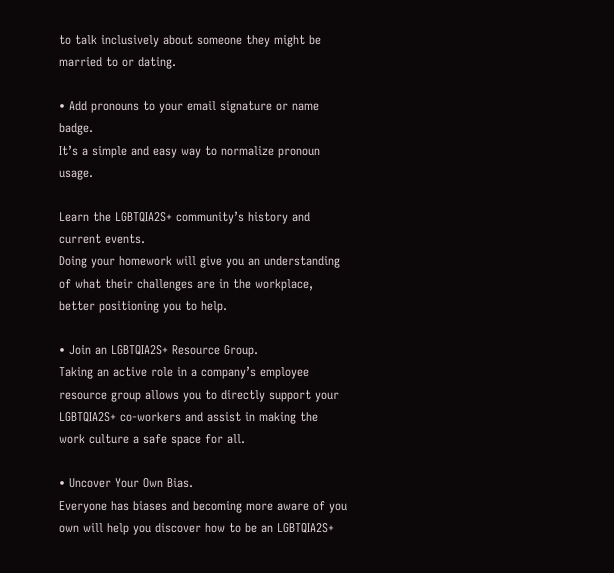to talk inclusively about someone they might be married to or dating.

• Add pronouns to your email signature or name badge.
It’s a simple and easy way to normalize pronoun usage.

Learn the LGBTQIA2S+ community’s history and current events.
Doing your homework will give you an understanding of what their challenges are in the workplace, better positioning you to help.

• Join an LGBTQIA2S+ Resource Group.
Taking an active role in a company’s employee resource group allows you to directly support your LGBTQIA2S+ co-workers and assist in making the work culture a safe space for all.

• Uncover Your Own Bias.
Everyone has biases and becoming more aware of you own will help you discover how to be an LGBTQIA2S+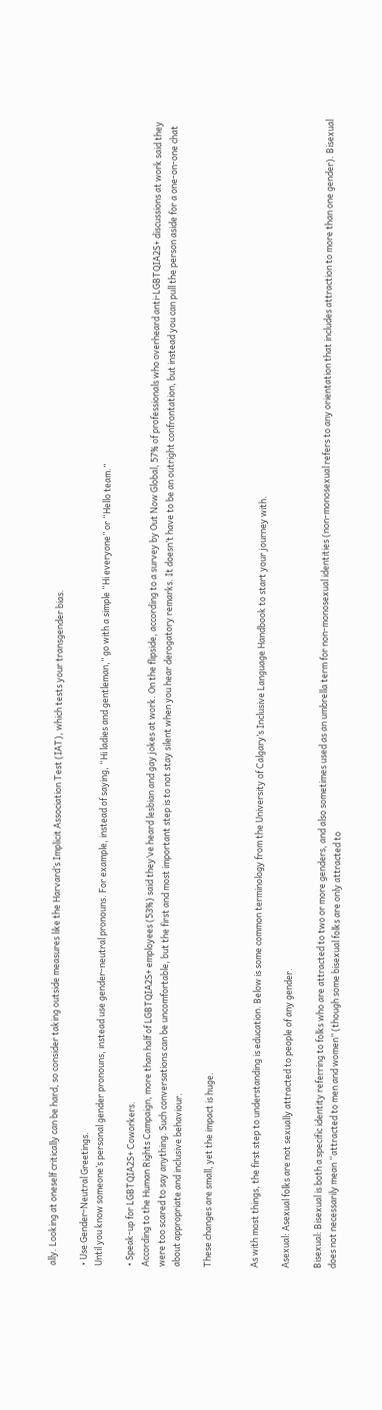ally. Looking at oneself critically can be hard, so consider taking outside measures like the Harvard’s Implicit Association Test (IAT), which tests your transgender bias.

• Use Gender-Neutral Greetings.
Until you know someone’s personal gender pronouns, instead use gender-neutral pronouns. For example, instead of saying, “Hi ladies and gentleman,” go with a simple “Hi everyone” or “Hello team.”

• Speak-up for LGBTQIA2S+ Coworkers.
According to the Human Rights Campaign, more than half of LGBTQIA2S+ employees (53%) said they’ve heard lesbian and gay jokes at work. On the flipside, according to a survey by Out Now Global, 57% of professionals who overheard anti-LGBTQIA2S+ discussions at work said they were too scared to say anything. Such conversations can be uncomfortable, but the first and most important step is to not stay silent when you hear derogatory remarks. It doesn’t have to be an outright confrontation, but instead you can pull the person aside for a one-on-one chat about appropriate and inclusive behaviour.

These changes are small, yet the impact is huge.


As with most things, the first step to understanding is education. Below is some common terminology from the University of Calgary’s Inclusive Language Handbook to start your journey with.

Asexual: Asexual folks are not sexually attracted to people of any gender.

Bisexual: Bisexual is both a specific identity referring to folks who are attracted to two or more genders, and also sometimes used as an umbrella term for non-monosexual identities (non-monosexual refers to any orientation that includes attraction to more than one gender). Bisexual does not necessarily mean “attracted to men and women” (though some bisexual folks are only attracted to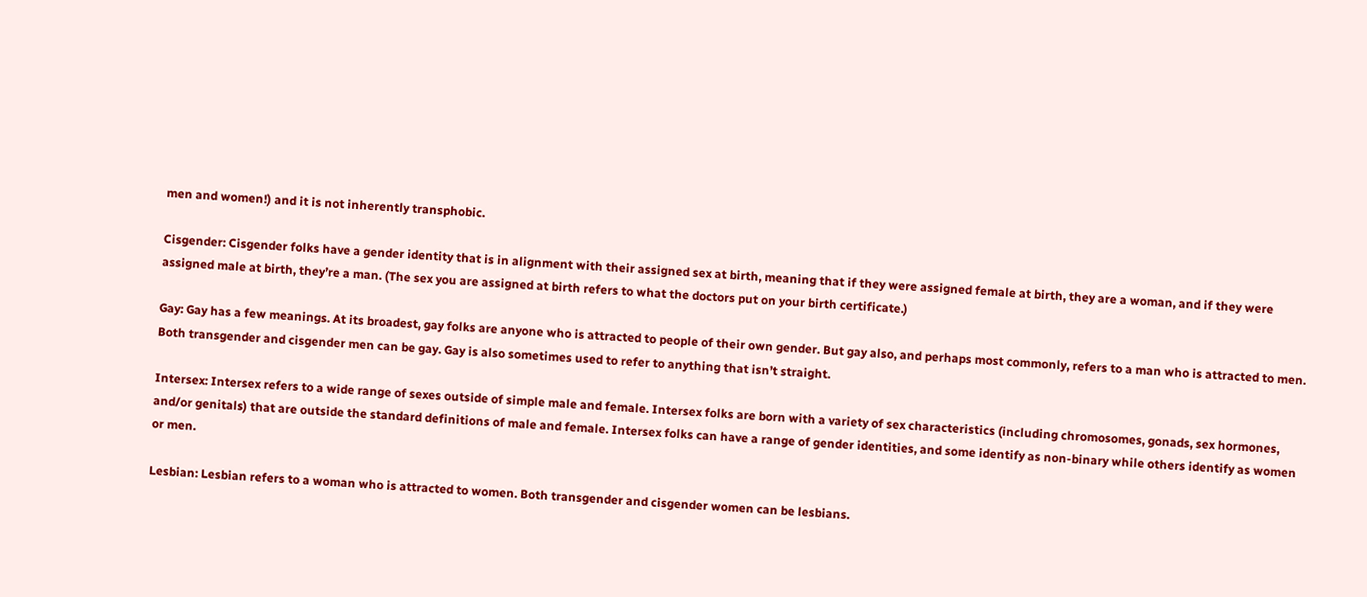men and women!) and it is not inherently transphobic.

Cisgender: Cisgender folks have a gender identity that is in alignment with their assigned sex at birth, meaning that if they were assigned female at birth, they are a woman, and if they were assigned male at birth, they’re a man. (The sex you are assigned at birth refers to what the doctors put on your birth certificate.)

Gay: Gay has a few meanings. At its broadest, gay folks are anyone who is attracted to people of their own gender. But gay also, and perhaps most commonly, refers to a man who is attracted to men. Both transgender and cisgender men can be gay. Gay is also sometimes used to refer to anything that isn’t straight.

Intersex: Intersex refers to a wide range of sexes outside of simple male and female. Intersex folks are born with a variety of sex characteristics (including chromosomes, gonads, sex hormones, and/or genitals) that are outside the standard definitions of male and female. Intersex folks can have a range of gender identities, and some identify as non-binary while others identify as women or men.

Lesbian: Lesbian refers to a woman who is attracted to women. Both transgender and cisgender women can be lesbians.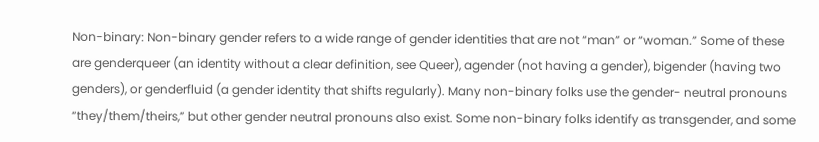Non-binary: Non-binary gender refers to a wide range of gender identities that are not “man” or “woman.” Some of these are genderqueer (an identity without a clear definition, see Queer), agender (not having a gender), bigender (having two genders), or genderfluid (a gender identity that shifts regularly). Many non-binary folks use the gender- neutral pronouns “they/them/theirs,” but other gender neutral pronouns also exist. Some non-binary folks identify as transgender, and some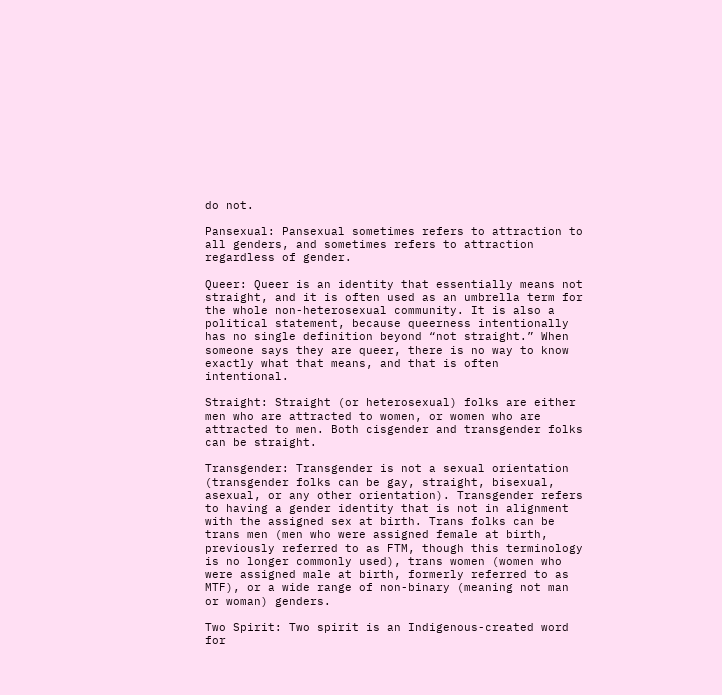do not.

Pansexual: Pansexual sometimes refers to attraction to all genders, and sometimes refers to attraction regardless of gender.

Queer: Queer is an identity that essentially means not straight, and it is often used as an umbrella term for the whole non-heterosexual community. It is also a political statement, because queerness intentionally has no single definition beyond “not straight.” When someone says they are queer, there is no way to know exactly what that means, and that is often intentional.

Straight: Straight (or heterosexual) folks are either men who are attracted to women, or women who are attracted to men. Both cisgender and transgender folks can be straight.

Transgender: Transgender is not a sexual orientation (transgender folks can be gay, straight, bisexual, asexual, or any other orientation). Transgender refers to having a gender identity that is not in alignment with the assigned sex at birth. Trans folks can be trans men (men who were assigned female at birth, previously referred to as FTM, though this terminology is no longer commonly used), trans women (women who were assigned male at birth, formerly referred to as MTF), or a wide range of non-binary (meaning not man or woman) genders.

Two Spirit: Two spirit is an Indigenous-created word for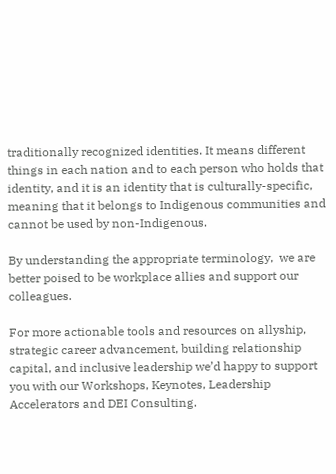traditionally recognized identities. It means different things in each nation and to each person who holds that identity, and it is an identity that is culturally-specific, meaning that it belongs to Indigenous communities and cannot be used by non-Indigenous.

By understanding the appropriate terminology,  we are better poised to be workplace allies and support our colleagues.

For more actionable tools and resources on allyship, strategic career advancement, building relationship capital, and inclusive leadership we’d happy to support you with our Workshops, Keynotes, Leadership Accelerators and DEI Consulting.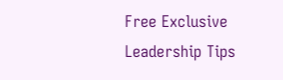Free Exclusive Leadership Tips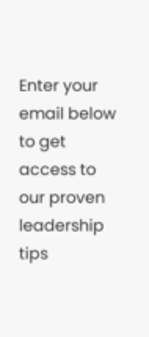Enter your email below to get access to our proven leadership tips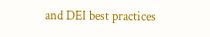and DEI best practices